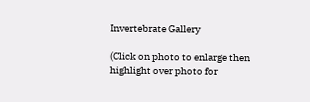Invertebrate Gallery

(Click on photo to enlarge then highlight over photo for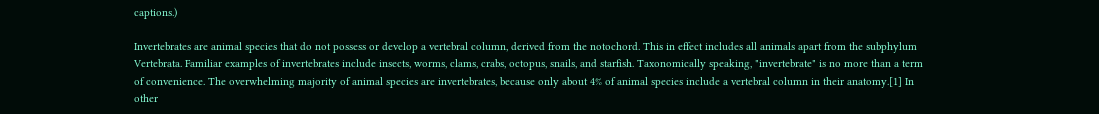captions.)

Invertebrates are animal species that do not possess or develop a vertebral column, derived from the notochord. This in effect includes all animals apart from the subphylum Vertebrata. Familiar examples of invertebrates include insects, worms, clams, crabs, octopus, snails, and starfish. Taxonomically speaking, "invertebrate" is no more than a term of convenience. The overwhelming majority of animal species are invertebrates, because only about 4% of animal species include a vertebral column in their anatomy.[1] In other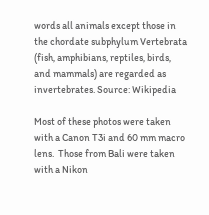words all animals except those in the chordate subphylum Vertebrata (fish, amphibians, reptiles, birds, and mammals) are regarded as invertebrates. Source: Wikipedia

Most of these photos were taken with a Canon T3i and 60 mm macro lens.  Those from Bali were taken with a Nikon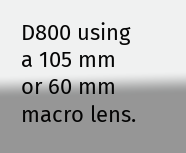D800 using a 105 mm or 60 mm macro lens.